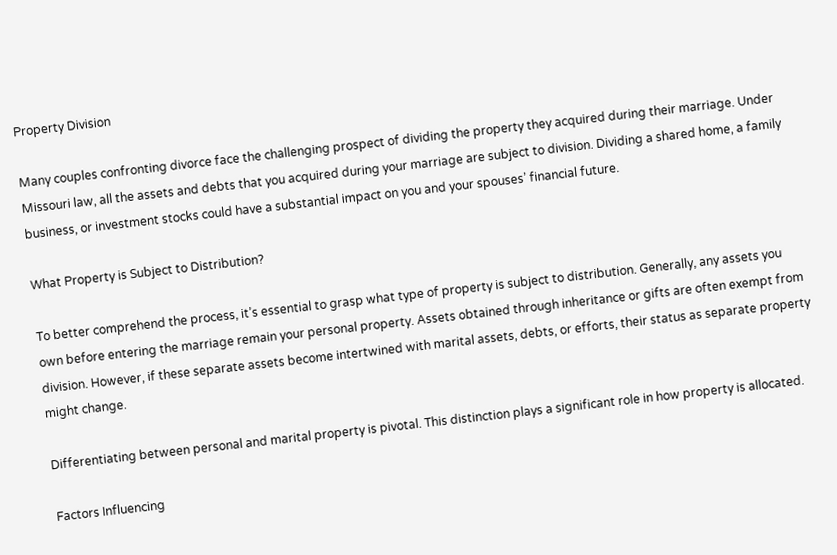Property Division

Many couples confronting divorce face the challenging prospect of dividing the property they acquired during their marriage. Under Missouri law, all the assets and debts that you acquired during your marriage are subject to division. Dividing a shared home, a family business, or investment stocks could have a substantial impact on you and your spouses’ financial future.

What Property is Subject to Distribution?

To better comprehend the process, it’s essential to grasp what type of property is subject to distribution. Generally, any assets you own before entering the marriage remain your personal property. Assets obtained through inheritance or gifts are often exempt from division. However, if these separate assets become intertwined with marital assets, debts, or efforts, their status as separate property might change.

Differentiating between personal and marital property is pivotal. This distinction plays a significant role in how property is allocated.

Factors Influencing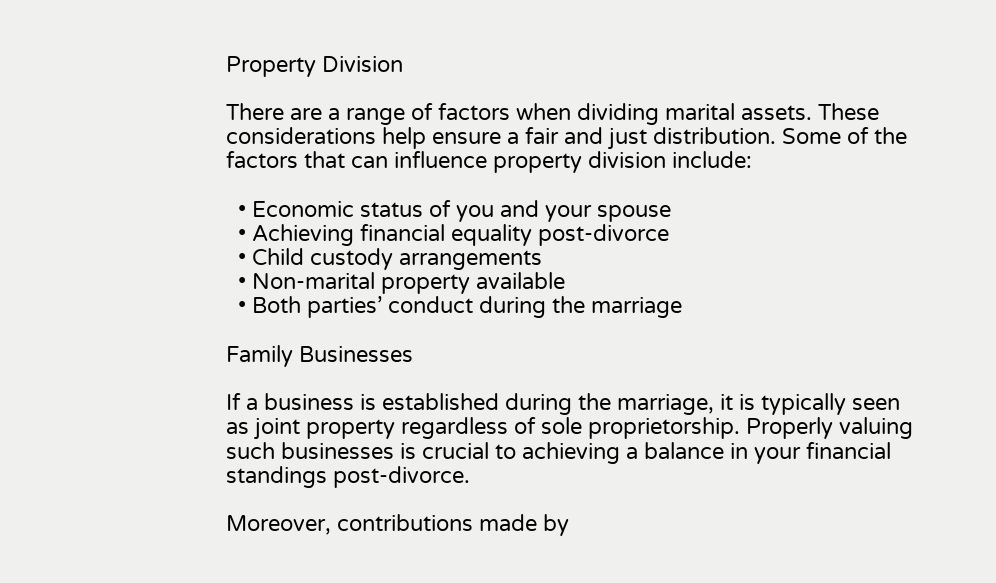Property Division

There are a range of factors when dividing marital assets. These considerations help ensure a fair and just distribution. Some of the factors that can influence property division include:

  • Economic status of you and your spouse
  • Achieving financial equality post-divorce
  • Child custody arrangements
  • Non-marital property available
  • Both parties’ conduct during the marriage

Family Businesses

If a business is established during the marriage, it is typically seen as joint property regardless of sole proprietorship. Properly valuing such businesses is crucial to achieving a balance in your financial standings post-divorce.

Moreover, contributions made by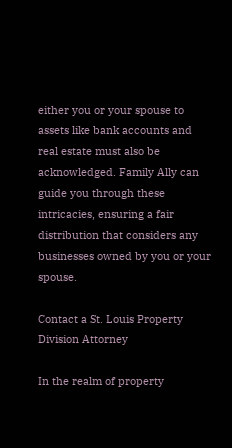either you or your spouse to assets like bank accounts and real estate must also be acknowledged. Family Ally can guide you through these intricacies, ensuring a fair distribution that considers any businesses owned by you or your spouse.

Contact a St. Louis Property Division Attorney

In the realm of property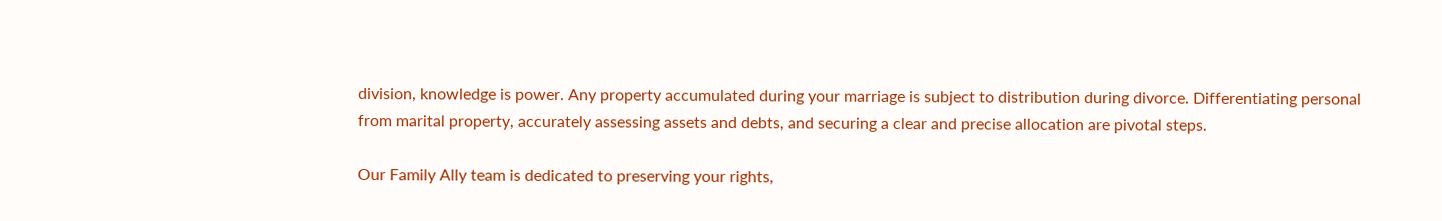division, knowledge is power. Any property accumulated during your marriage is subject to distribution during divorce. Differentiating personal from marital property, accurately assessing assets and debts, and securing a clear and precise allocation are pivotal steps.

Our Family Ally team is dedicated to preserving your rights,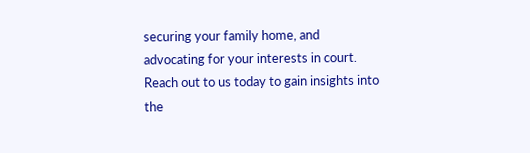securing your family home, and advocating for your interests in court. Reach out to us today to gain insights into the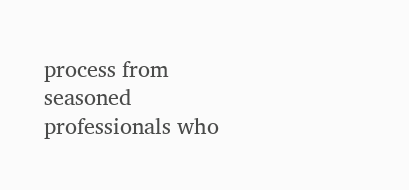process from seasoned professionals who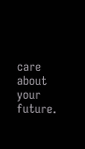care about your future.